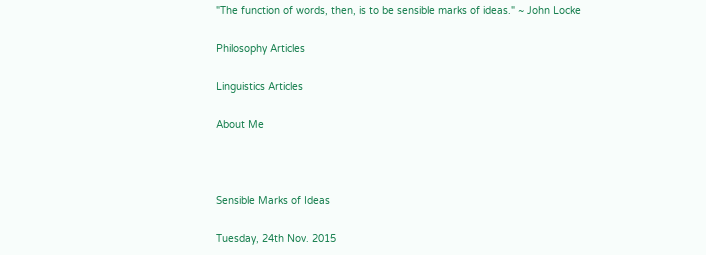"The function of words, then, is to be sensible marks of ideas." ~ John Locke

Philosophy Articles

Linguistics Articles

About Me



Sensible Marks of Ideas

Tuesday, 24th Nov. 2015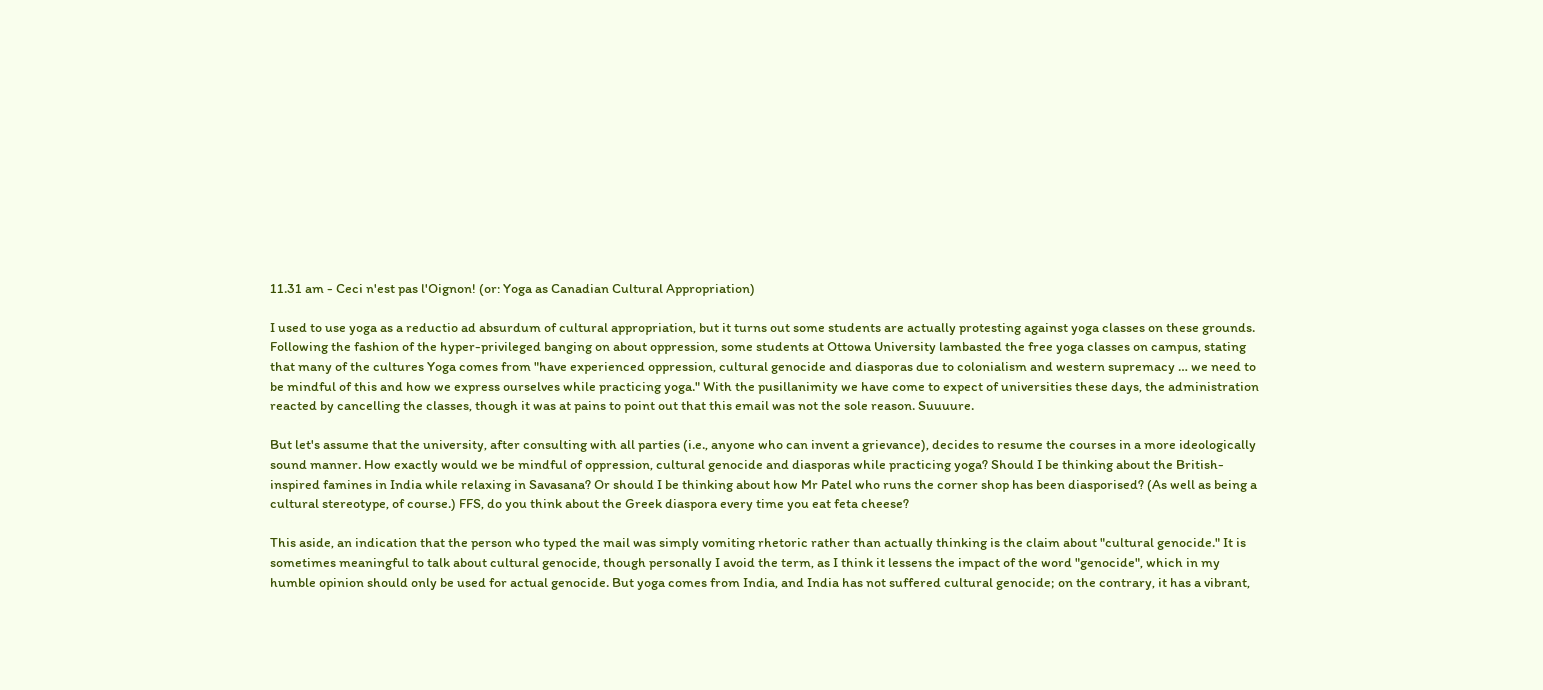11.31 am - Ceci n'est pas l'Oignon! (or: Yoga as Canadian Cultural Appropriation)

I used to use yoga as a reductio ad absurdum of cultural appropriation, but it turns out some students are actually protesting against yoga classes on these grounds. Following the fashion of the hyper-privileged banging on about oppression, some students at Ottowa University lambasted the free yoga classes on campus, stating that many of the cultures Yoga comes from "have experienced oppression, cultural genocide and diasporas due to colonialism and western supremacy … we need to be mindful of this and how we express ourselves while practicing yoga." With the pusillanimity we have come to expect of universities these days, the administration reacted by cancelling the classes, though it was at pains to point out that this email was not the sole reason. Suuuure.

But let's assume that the university, after consulting with all parties (i.e., anyone who can invent a grievance), decides to resume the courses in a more ideologically sound manner. How exactly would we be mindful of oppression, cultural genocide and diasporas while practicing yoga? Should I be thinking about the British-inspired famines in India while relaxing in Savasana? Or should I be thinking about how Mr Patel who runs the corner shop has been diasporised? (As well as being a cultural stereotype, of course.) FFS, do you think about the Greek diaspora every time you eat feta cheese?

This aside, an indication that the person who typed the mail was simply vomiting rhetoric rather than actually thinking is the claim about "cultural genocide." It is sometimes meaningful to talk about cultural genocide, though personally I avoid the term, as I think it lessens the impact of the word "genocide", which in my humble opinion should only be used for actual genocide. But yoga comes from India, and India has not suffered cultural genocide; on the contrary, it has a vibrant,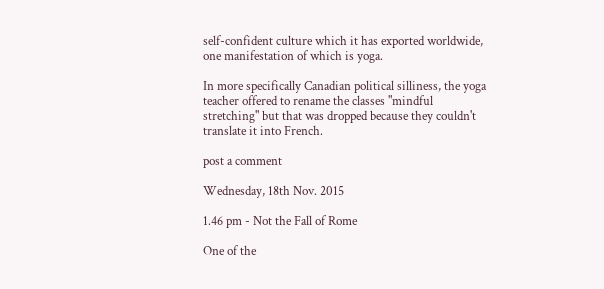self-confident culture which it has exported worldwide, one manifestation of which is yoga.

In more specifically Canadian political silliness, the yoga teacher offered to rename the classes "mindful stretching" but that was dropped because they couldn't translate it into French.

post a comment

Wednesday, 18th Nov. 2015

1.46 pm - Not the Fall of Rome

One of the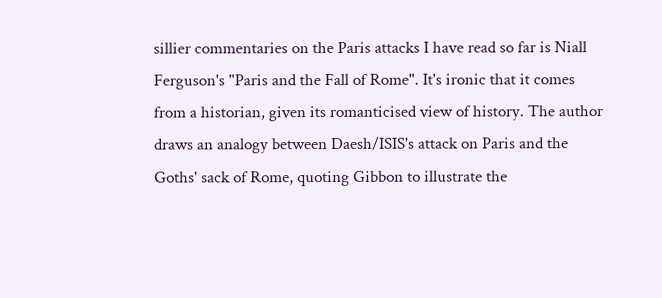sillier commentaries on the Paris attacks I have read so far is Niall Ferguson's "Paris and the Fall of Rome". It's ironic that it comes from a historian, given its romanticised view of history. The author draws an analogy between Daesh/ISIS's attack on Paris and the Goths' sack of Rome, quoting Gibbon to illustrate the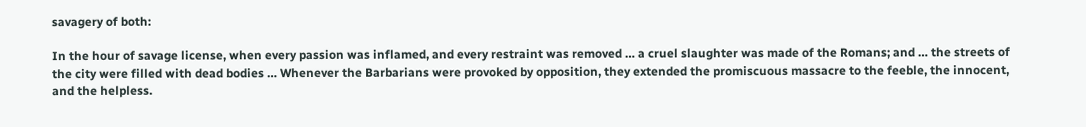savagery of both:

In the hour of savage license, when every passion was inflamed, and every restraint was removed … a cruel slaughter was made of the Romans; and … the streets of the city were filled with dead bodies … Whenever the Barbarians were provoked by opposition, they extended the promiscuous massacre to the feeble, the innocent, and the helpless.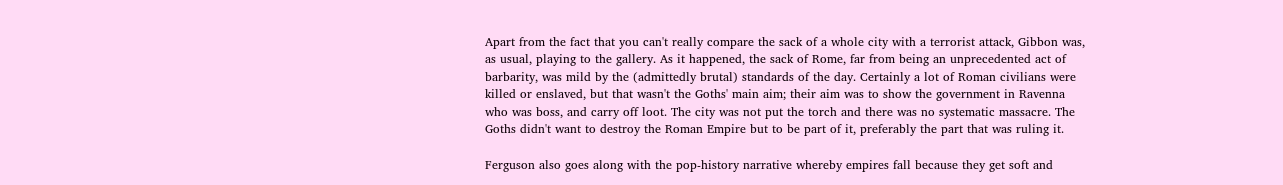Apart from the fact that you can't really compare the sack of a whole city with a terrorist attack, Gibbon was, as usual, playing to the gallery. As it happened, the sack of Rome, far from being an unprecedented act of barbarity, was mild by the (admittedly brutal) standards of the day. Certainly a lot of Roman civilians were killed or enslaved, but that wasn't the Goths' main aim; their aim was to show the government in Ravenna who was boss, and carry off loot. The city was not put the torch and there was no systematic massacre. The Goths didn't want to destroy the Roman Empire but to be part of it, preferably the part that was ruling it.

Ferguson also goes along with the pop-history narrative whereby empires fall because they get soft and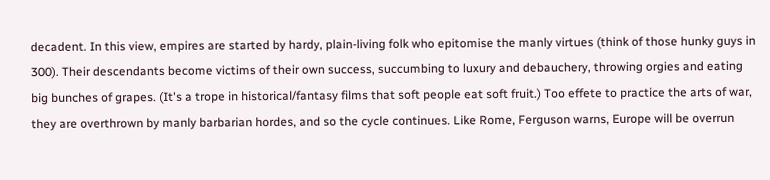decadent. In this view, empires are started by hardy, plain-living folk who epitomise the manly virtues (think of those hunky guys in 300). Their descendants become victims of their own success, succumbing to luxury and debauchery, throwing orgies and eating big bunches of grapes. (It's a trope in historical/fantasy films that soft people eat soft fruit.) Too effete to practice the arts of war, they are overthrown by manly barbarian hordes, and so the cycle continues. Like Rome, Ferguson warns, Europe will be overrun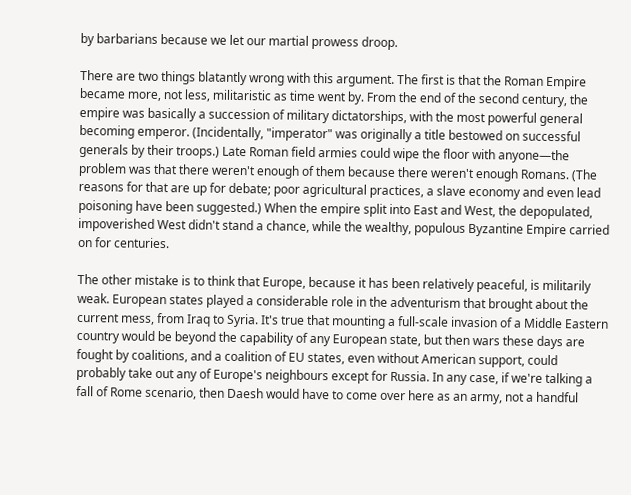by barbarians because we let our martial prowess droop.

There are two things blatantly wrong with this argument. The first is that the Roman Empire became more, not less, militaristic as time went by. From the end of the second century, the empire was basically a succession of military dictatorships, with the most powerful general becoming emperor. (Incidentally, "imperator" was originally a title bestowed on successful generals by their troops.) Late Roman field armies could wipe the floor with anyone—the problem was that there weren't enough of them because there weren't enough Romans. (The reasons for that are up for debate; poor agricultural practices, a slave economy and even lead poisoning have been suggested.) When the empire split into East and West, the depopulated, impoverished West didn't stand a chance, while the wealthy, populous Byzantine Empire carried on for centuries.

The other mistake is to think that Europe, because it has been relatively peaceful, is militarily weak. European states played a considerable role in the adventurism that brought about the current mess, from Iraq to Syria. It's true that mounting a full-scale invasion of a Middle Eastern country would be beyond the capability of any European state, but then wars these days are fought by coalitions, and a coalition of EU states, even without American support, could probably take out any of Europe's neighbours except for Russia. In any case, if we're talking a fall of Rome scenario, then Daesh would have to come over here as an army, not a handful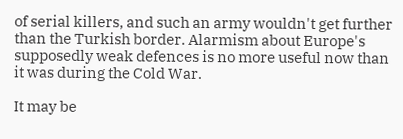of serial killers, and such an army wouldn't get further than the Turkish border. Alarmism about Europe's supposedly weak defences is no more useful now than it was during the Cold War.

It may be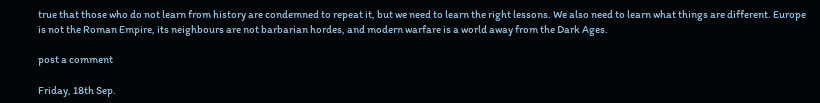true that those who do not learn from history are condemned to repeat it, but we need to learn the right lessons. We also need to learn what things are different. Europe is not the Roman Empire, its neighbours are not barbarian hordes, and modern warfare is a world away from the Dark Ages.

post a comment

Friday, 18th Sep.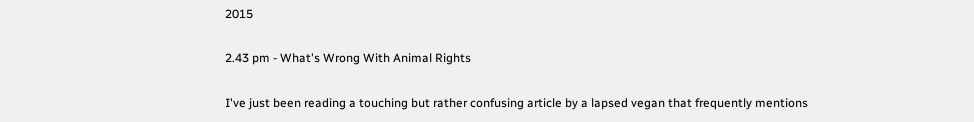2015

2.43 pm - What's Wrong With Animal Rights

I've just been reading a touching but rather confusing article by a lapsed vegan that frequently mentions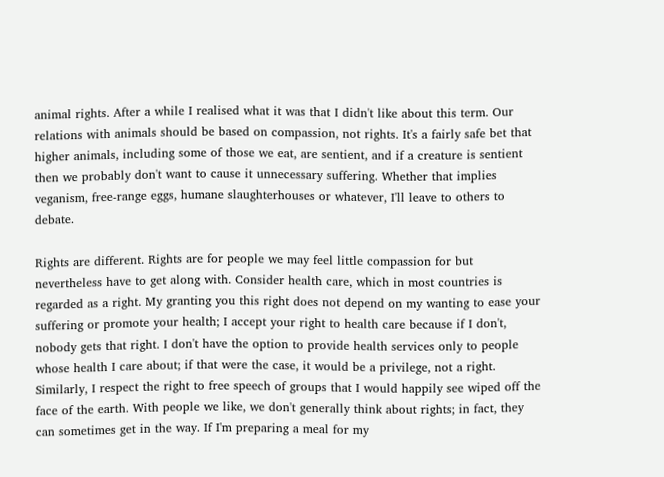animal rights. After a while I realised what it was that I didn't like about this term. Our relations with animals should be based on compassion, not rights. It's a fairly safe bet that higher animals, including some of those we eat, are sentient, and if a creature is sentient then we probably don't want to cause it unnecessary suffering. Whether that implies veganism, free-range eggs, humane slaughterhouses or whatever, I'll leave to others to debate.

Rights are different. Rights are for people we may feel little compassion for but nevertheless have to get along with. Consider health care, which in most countries is regarded as a right. My granting you this right does not depend on my wanting to ease your suffering or promote your health; I accept your right to health care because if I don't, nobody gets that right. I don't have the option to provide health services only to people whose health I care about; if that were the case, it would be a privilege, not a right. Similarly, I respect the right to free speech of groups that I would happily see wiped off the face of the earth. With people we like, we don't generally think about rights; in fact, they can sometimes get in the way. If I'm preparing a meal for my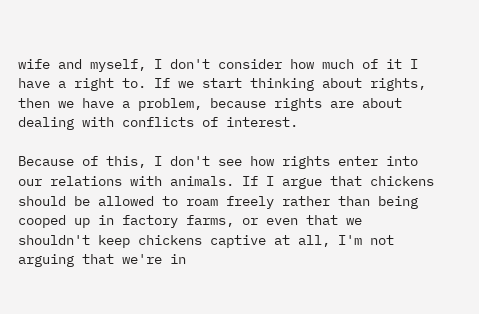wife and myself, I don't consider how much of it I have a right to. If we start thinking about rights, then we have a problem, because rights are about dealing with conflicts of interest.

Because of this, I don't see how rights enter into our relations with animals. If I argue that chickens should be allowed to roam freely rather than being cooped up in factory farms, or even that we shouldn't keep chickens captive at all, I'm not arguing that we're in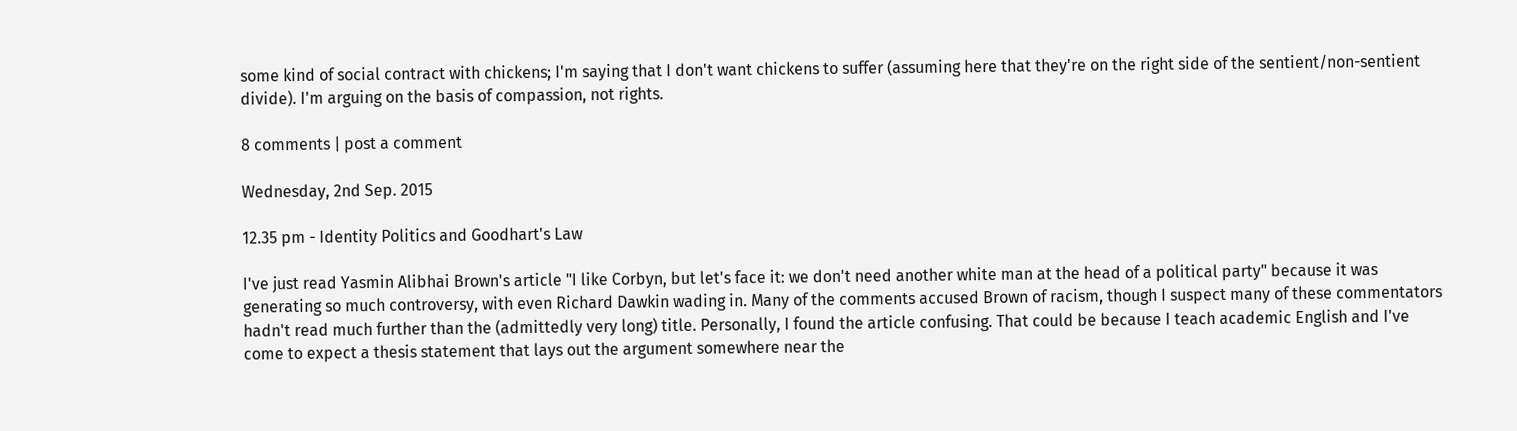some kind of social contract with chickens; I'm saying that I don't want chickens to suffer (assuming here that they're on the right side of the sentient/non-sentient divide). I'm arguing on the basis of compassion, not rights.

8 comments | post a comment

Wednesday, 2nd Sep. 2015

12.35 pm - Identity Politics and Goodhart's Law

I've just read Yasmin Alibhai Brown's article "I like Corbyn, but let's face it: we don't need another white man at the head of a political party" because it was generating so much controversy, with even Richard Dawkin wading in. Many of the comments accused Brown of racism, though I suspect many of these commentators hadn't read much further than the (admittedly very long) title. Personally, I found the article confusing. That could be because I teach academic English and I've come to expect a thesis statement that lays out the argument somewhere near the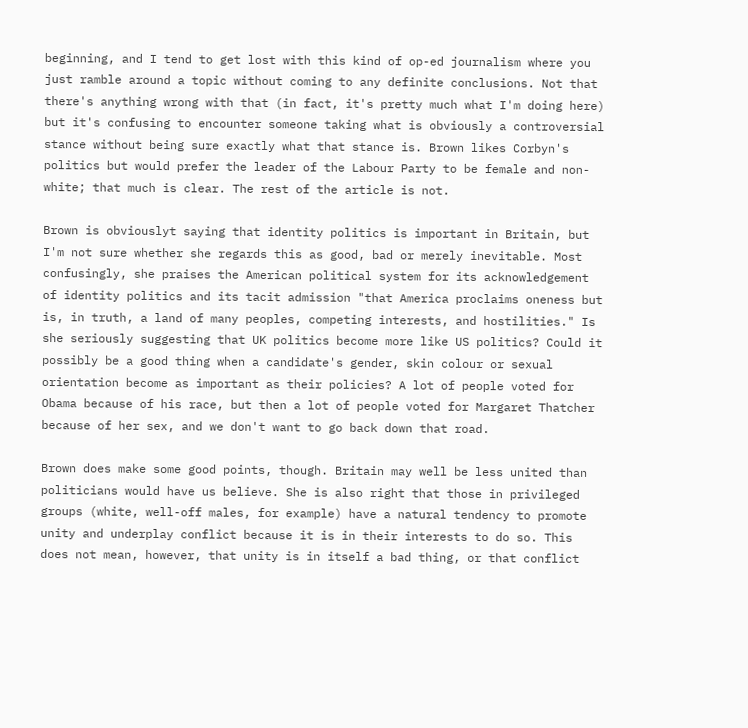beginning, and I tend to get lost with this kind of op-ed journalism where you just ramble around a topic without coming to any definite conclusions. Not that there's anything wrong with that (in fact, it's pretty much what I'm doing here) but it's confusing to encounter someone taking what is obviously a controversial stance without being sure exactly what that stance is. Brown likes Corbyn's politics but would prefer the leader of the Labour Party to be female and non-white; that much is clear. The rest of the article is not.

Brown is obviouslyt saying that identity politics is important in Britain, but I'm not sure whether she regards this as good, bad or merely inevitable. Most confusingly, she praises the American political system for its acknowledgement of identity politics and its tacit admission "that America proclaims oneness but is, in truth, a land of many peoples, competing interests, and hostilities." Is she seriously suggesting that UK politics become more like US politics? Could it possibly be a good thing when a candidate's gender, skin colour or sexual orientation become as important as their policies? A lot of people voted for Obama because of his race, but then a lot of people voted for Margaret Thatcher because of her sex, and we don't want to go back down that road.

Brown does make some good points, though. Britain may well be less united than politicians would have us believe. She is also right that those in privileged groups (white, well-off males, for example) have a natural tendency to promote unity and underplay conflict because it is in their interests to do so. This does not mean, however, that unity is in itself a bad thing, or that conflict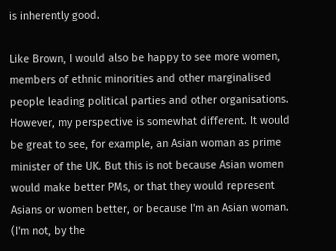is inherently good.

Like Brown, I would also be happy to see more women, members of ethnic minorities and other marginalised people leading political parties and other organisations. However, my perspective is somewhat different. It would be great to see, for example, an Asian woman as prime minister of the UK. But this is not because Asian women would make better PMs, or that they would represent Asians or women better, or because I'm an Asian woman. (I'm not, by the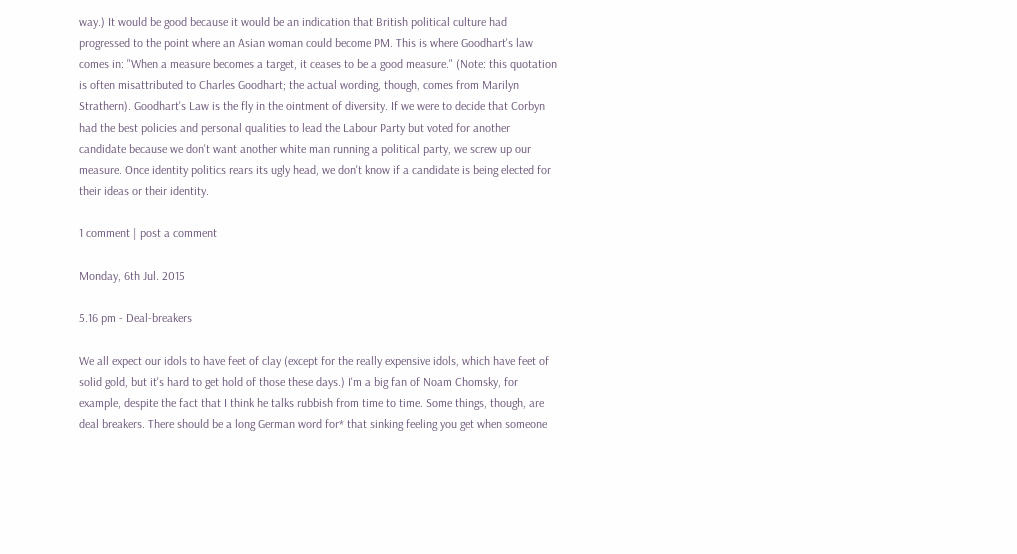way.) It would be good because it would be an indication that British political culture had progressed to the point where an Asian woman could become PM. This is where Goodhart's law comes in: "When a measure becomes a target, it ceases to be a good measure." (Note: this quotation is often misattributed to Charles Goodhart; the actual wording, though, comes from Marilyn Strathern). Goodhart's Law is the fly in the ointment of diversity. If we were to decide that Corbyn had the best policies and personal qualities to lead the Labour Party but voted for another candidate because we don't want another white man running a political party, we screw up our measure. Once identity politics rears its ugly head, we don't know if a candidate is being elected for their ideas or their identity.

1 comment | post a comment

Monday, 6th Jul. 2015

5.16 pm - Deal-breakers

We all expect our idols to have feet of clay (except for the really expensive idols, which have feet of solid gold, but it's hard to get hold of those these days.) I'm a big fan of Noam Chomsky, for example, despite the fact that I think he talks rubbish from time to time. Some things, though, are deal breakers. There should be a long German word for* that sinking feeling you get when someone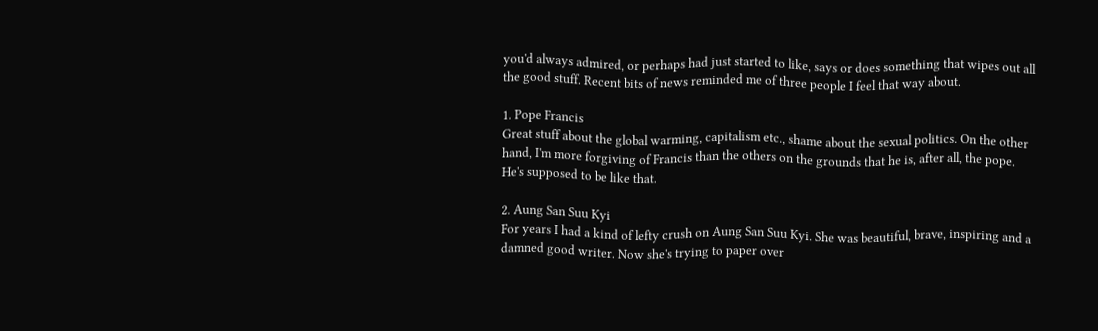you'd always admired, or perhaps had just started to like, says or does something that wipes out all the good stuff. Recent bits of news reminded me of three people I feel that way about.

1. Pope Francis
Great stuff about the global warming, capitalism etc., shame about the sexual politics. On the other hand, I'm more forgiving of Francis than the others on the grounds that he is, after all, the pope. He's supposed to be like that.

2. Aung San Suu Kyi
For years I had a kind of lefty crush on Aung San Suu Kyi. She was beautiful, brave, inspiring and a damned good writer. Now she's trying to paper over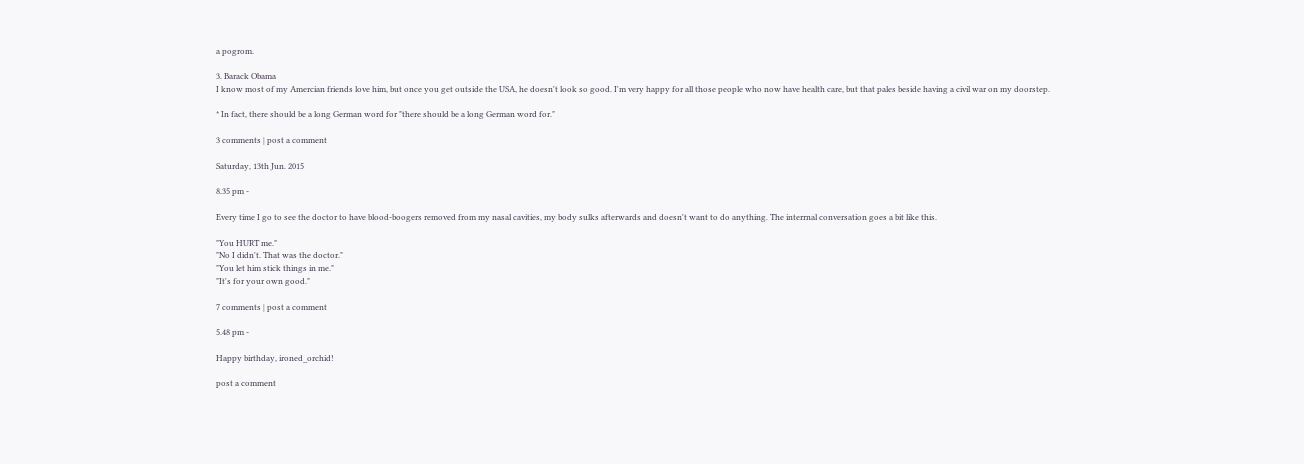a pogrom.

3. Barack Obama
I know most of my Amercian friends love him, but once you get outside the USA, he doesn't look so good. I'm very happy for all those people who now have health care, but that pales beside having a civil war on my doorstep.

* In fact, there should be a long German word for "there should be a long German word for."

3 comments | post a comment

Saturday, 13th Jun. 2015

8.35 pm -

Every time I go to see the doctor to have blood-boogers removed from my nasal cavities, my body sulks afterwards and doesn't want to do anything. The interrnal conversation goes a bit like this.

"You HURT me."
"No I didn't. That was the doctor."
"You let him stick things in me."
"It's for your own good."

7 comments | post a comment

5.48 pm -

Happy birthday, ironed_orchid!

post a comment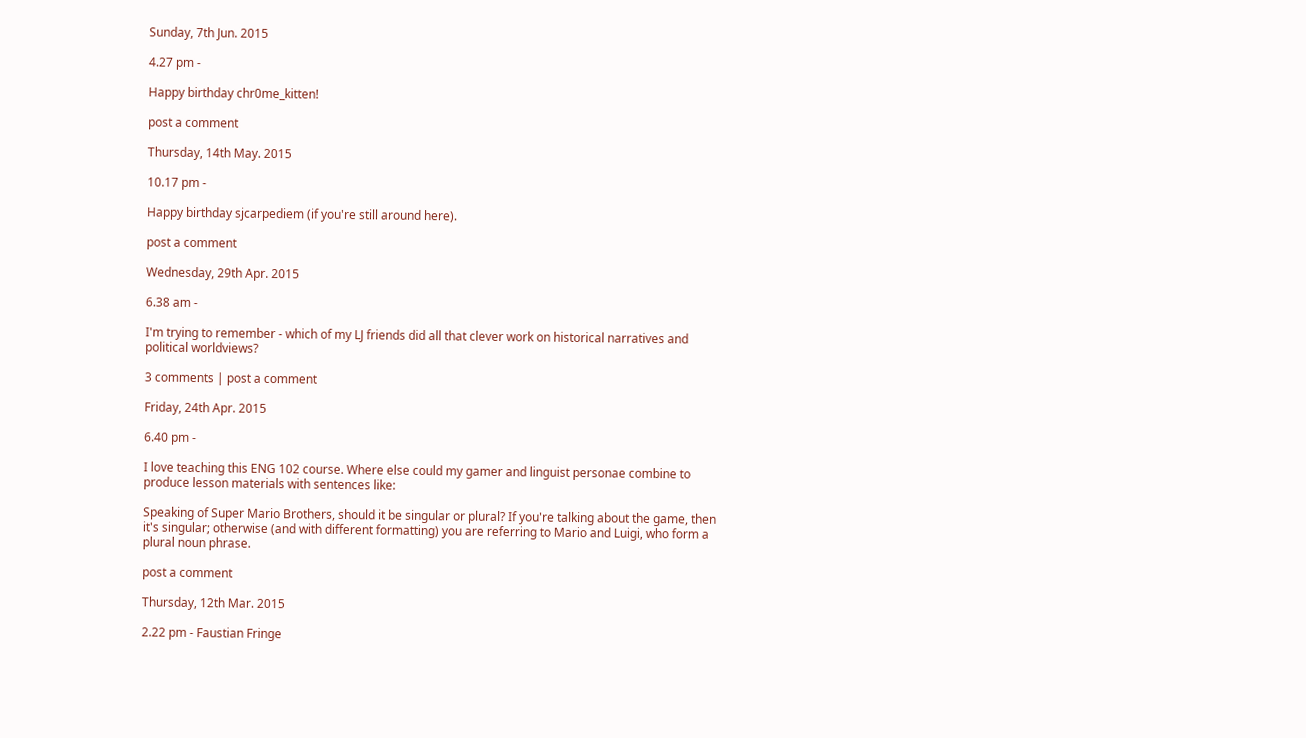Sunday, 7th Jun. 2015

4.27 pm -

Happy birthday chr0me_kitten!

post a comment

Thursday, 14th May. 2015

10.17 pm -

Happy birthday sjcarpediem (if you're still around here).

post a comment

Wednesday, 29th Apr. 2015

6.38 am -

I'm trying to remember - which of my LJ friends did all that clever work on historical narratives and political worldviews?

3 comments | post a comment

Friday, 24th Apr. 2015

6.40 pm -

I love teaching this ENG 102 course. Where else could my gamer and linguist personae combine to produce lesson materials with sentences like:

Speaking of Super Mario Brothers, should it be singular or plural? If you're talking about the game, then it's singular; otherwise (and with different formatting) you are referring to Mario and Luigi, who form a plural noun phrase.

post a comment

Thursday, 12th Mar. 2015

2.22 pm - Faustian Fringe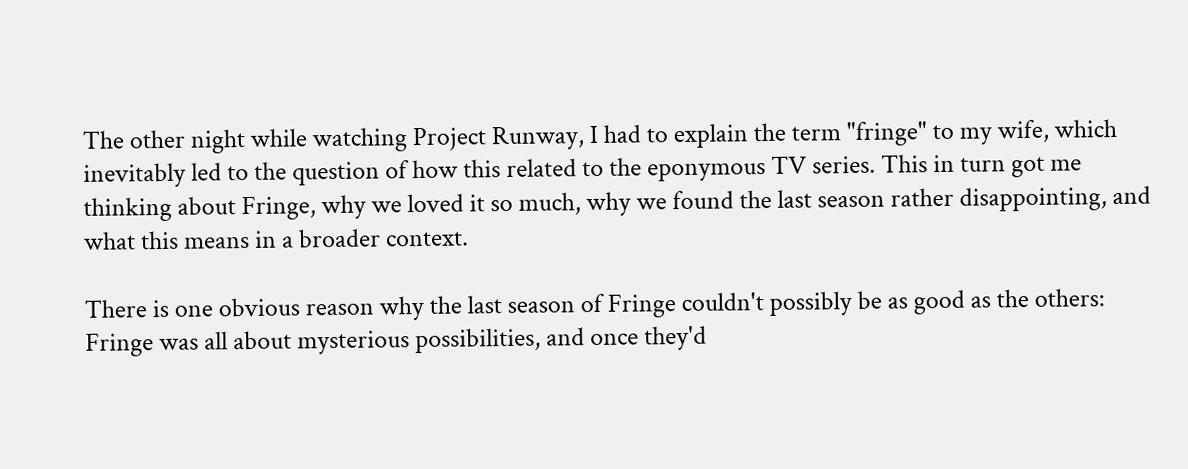The other night while watching Project Runway, I had to explain the term "fringe" to my wife, which inevitably led to the question of how this related to the eponymous TV series. This in turn got me thinking about Fringe, why we loved it so much, why we found the last season rather disappointing, and what this means in a broader context.

There is one obvious reason why the last season of Fringe couldn't possibly be as good as the others: Fringe was all about mysterious possibilities, and once they'd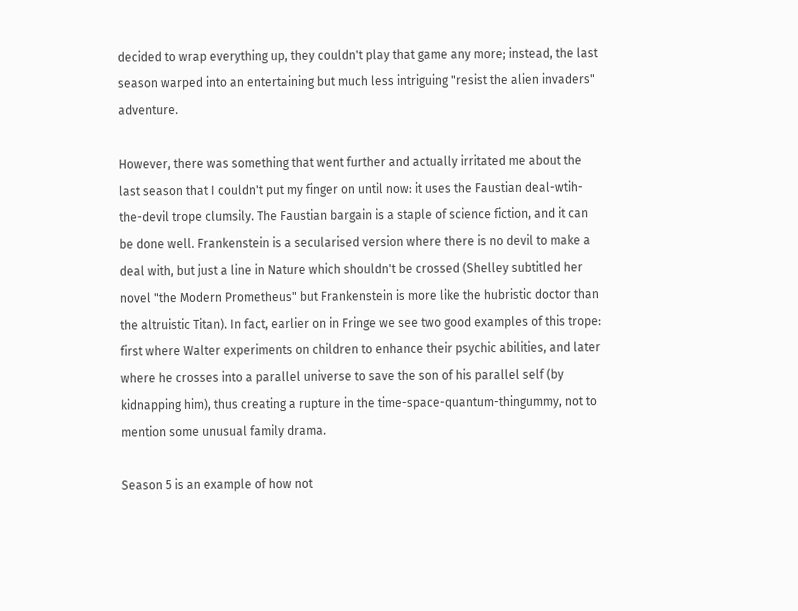decided to wrap everything up, they couldn't play that game any more; instead, the last season warped into an entertaining but much less intriguing "resist the alien invaders" adventure.

However, there was something that went further and actually irritated me about the last season that I couldn't put my finger on until now: it uses the Faustian deal-wtih-the-devil trope clumsily. The Faustian bargain is a staple of science fiction, and it can be done well. Frankenstein is a secularised version where there is no devil to make a deal with, but just a line in Nature which shouldn't be crossed (Shelley subtitled her novel "the Modern Prometheus" but Frankenstein is more like the hubristic doctor than the altruistic Titan). In fact, earlier on in Fringe we see two good examples of this trope: first where Walter experiments on children to enhance their psychic abilities, and later where he crosses into a parallel universe to save the son of his parallel self (by kidnapping him), thus creating a rupture in the time-space-quantum-thingummy, not to mention some unusual family drama.

Season 5 is an example of how not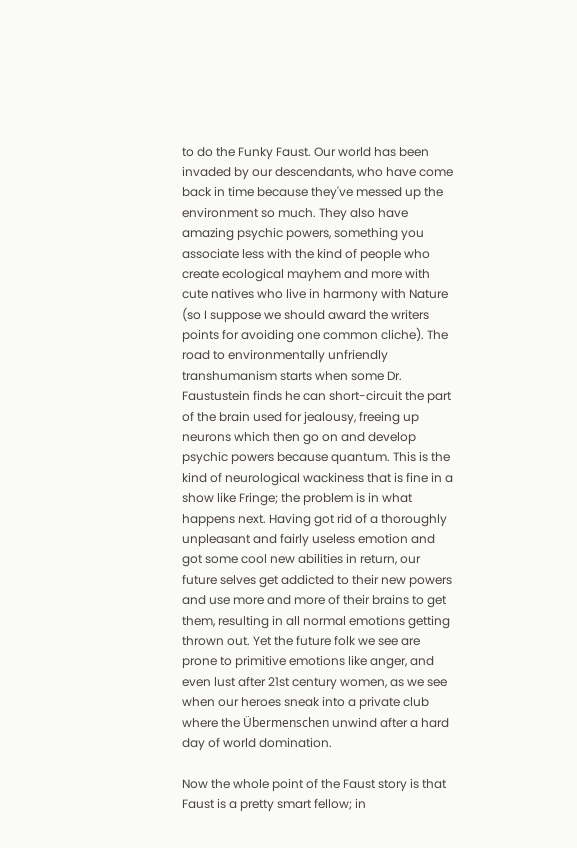to do the Funky Faust. Our world has been invaded by our descendants, who have come back in time because they've messed up the environment so much. They also have amazing psychic powers, something you associate less with the kind of people who create ecological mayhem and more with cute natives who live in harmony with Nature (so I suppose we should award the writers points for avoiding one common cliche). The road to environmentally unfriendly transhumanism starts when some Dr. Faustustein finds he can short-circuit the part of the brain used for jealousy, freeing up neurons which then go on and develop psychic powers because quantum. This is the kind of neurological wackiness that is fine in a show like Fringe; the problem is in what happens next. Having got rid of a thoroughly unpleasant and fairly useless emotion and got some cool new abilities in return, our future selves get addicted to their new powers and use more and more of their brains to get them, resulting in all normal emotions getting thrown out. Yet the future folk we see are prone to primitive emotions like anger, and even lust after 21st century women, as we see when our heroes sneak into a private club where the Übermenschen unwind after a hard day of world domination.

Now the whole point of the Faust story is that Faust is a pretty smart fellow; in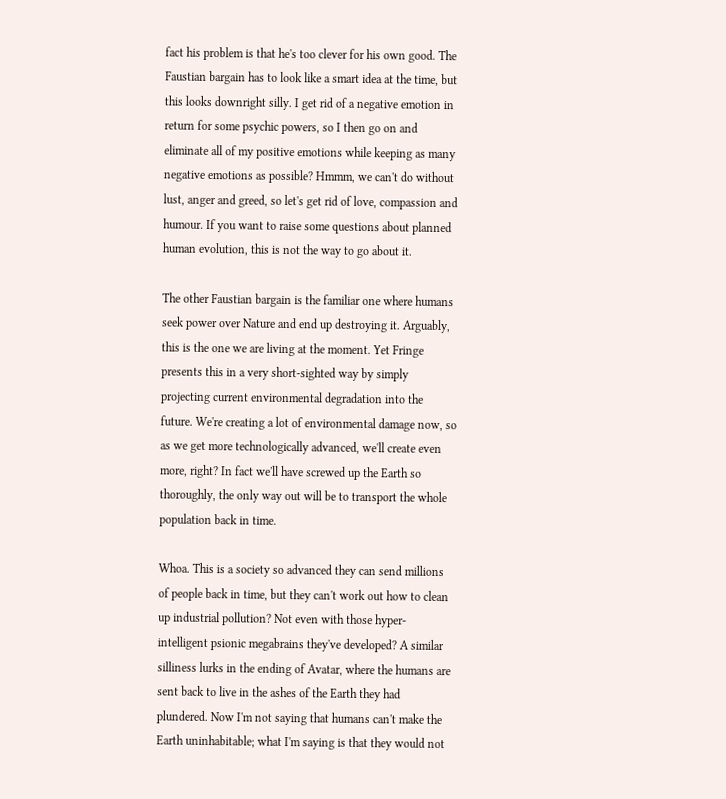fact his problem is that he's too clever for his own good. The Faustian bargain has to look like a smart idea at the time, but this looks downright silly. I get rid of a negative emotion in return for some psychic powers, so I then go on and eliminate all of my positive emotions while keeping as many negative emotions as possible? Hmmm, we can't do without lust, anger and greed, so let's get rid of love, compassion and humour. If you want to raise some questions about planned human evolution, this is not the way to go about it.

The other Faustian bargain is the familiar one where humans seek power over Nature and end up destroying it. Arguably, this is the one we are living at the moment. Yet Fringe presents this in a very short-sighted way by simply projecting current environmental degradation into the future. We're creating a lot of environmental damage now, so as we get more technologically advanced, we'll create even more, right? In fact we'll have screwed up the Earth so thoroughly, the only way out will be to transport the whole population back in time.

Whoa. This is a society so advanced they can send millions of people back in time, but they can't work out how to clean up industrial pollution? Not even with those hyper-intelligent psionic megabrains they've developed? A similar silliness lurks in the ending of Avatar, where the humans are sent back to live in the ashes of the Earth they had plundered. Now I'm not saying that humans can't make the Earth uninhabitable; what I'm saying is that they would not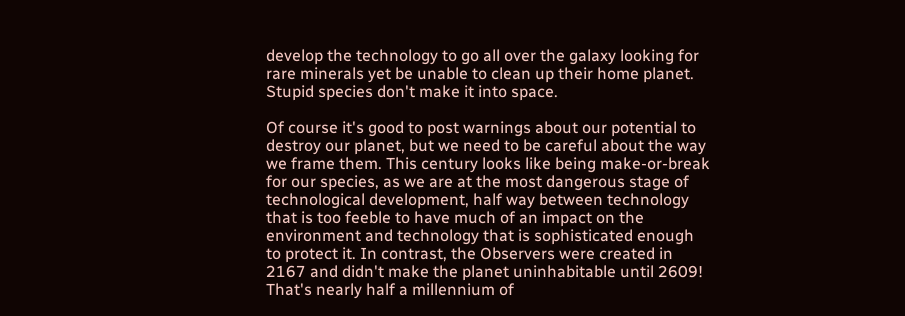develop the technology to go all over the galaxy looking for rare minerals yet be unable to clean up their home planet. Stupid species don't make it into space.

Of course it's good to post warnings about our potential to destroy our planet, but we need to be careful about the way we frame them. This century looks like being make-or-break for our species, as we are at the most dangerous stage of technological development, half way between technology that is too feeble to have much of an impact on the environment and technology that is sophisticated enough to protect it. In contrast, the Observers were created in 2167 and didn't make the planet uninhabitable until 2609! That's nearly half a millennium of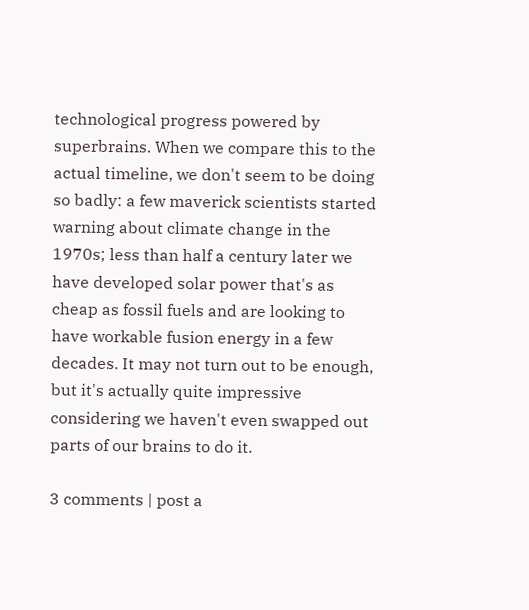technological progress powered by superbrains. When we compare this to the actual timeline, we don't seem to be doing so badly: a few maverick scientists started warning about climate change in the 1970s; less than half a century later we have developed solar power that's as cheap as fossil fuels and are looking to have workable fusion energy in a few decades. It may not turn out to be enough, but it's actually quite impressive considering we haven't even swapped out parts of our brains to do it.

3 comments | post a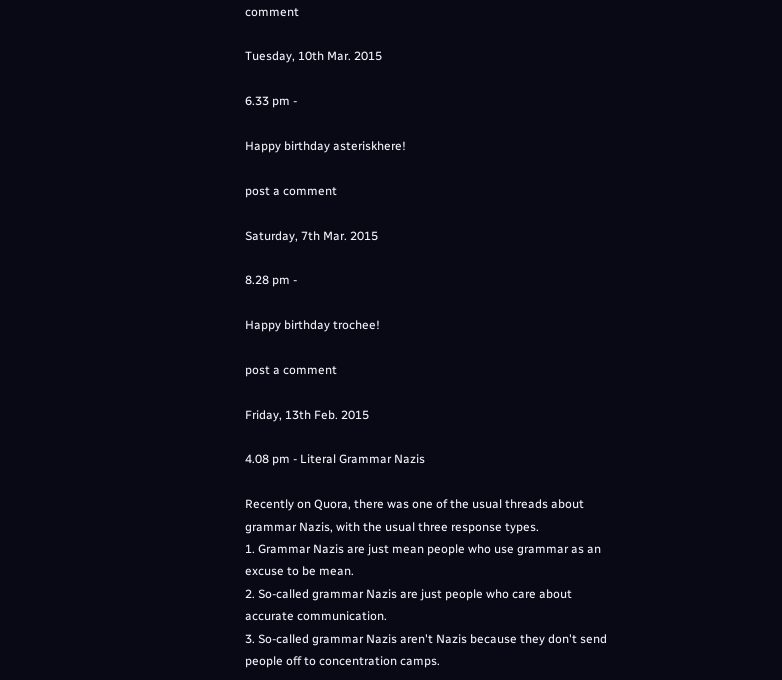comment

Tuesday, 10th Mar. 2015

6.33 pm -

Happy birthday asteriskhere!

post a comment

Saturday, 7th Mar. 2015

8.28 pm -

Happy birthday trochee!

post a comment

Friday, 13th Feb. 2015

4.08 pm - Literal Grammar Nazis

Recently on Quora, there was one of the usual threads about grammar Nazis, with the usual three response types.
1. Grammar Nazis are just mean people who use grammar as an excuse to be mean.
2. So-called grammar Nazis are just people who care about accurate communication.
3. So-called grammar Nazis aren't Nazis because they don't send people off to concentration camps.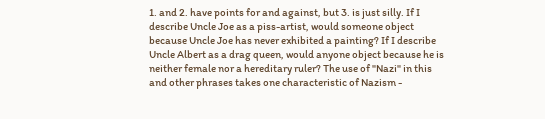1. and 2. have points for and against, but 3. is just silly. If I describe Uncle Joe as a piss-artist, would someone object because Uncle Joe has never exhibited a painting? If I describe Uncle Albert as a drag queen, would anyone object because he is neither female nor a hereditary ruler? The use of "Nazi" in this and other phrases takes one characteristic of Nazism -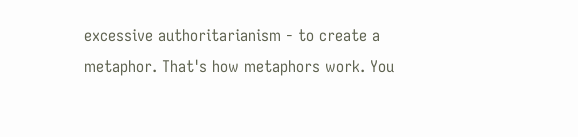excessive authoritarianism - to create a metaphor. That's how metaphors work. You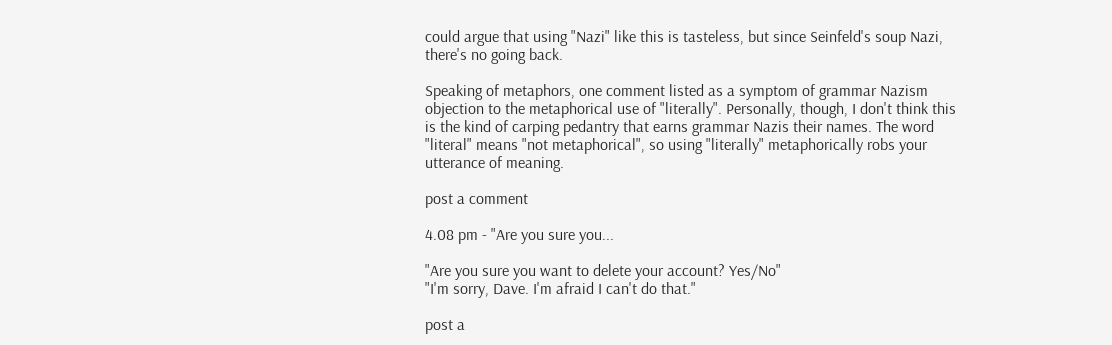could argue that using "Nazi" like this is tasteless, but since Seinfeld's soup Nazi, there's no going back.

Speaking of metaphors, one comment listed as a symptom of grammar Nazism objection to the metaphorical use of "literally". Personally, though, I don't think this is the kind of carping pedantry that earns grammar Nazis their names. The word "literal" means "not metaphorical", so using "literally" metaphorically robs your utterance of meaning.

post a comment

4.08 pm - "Are you sure you...

"Are you sure you want to delete your account? Yes/No"
"I'm sorry, Dave. I'm afraid I can't do that."

post a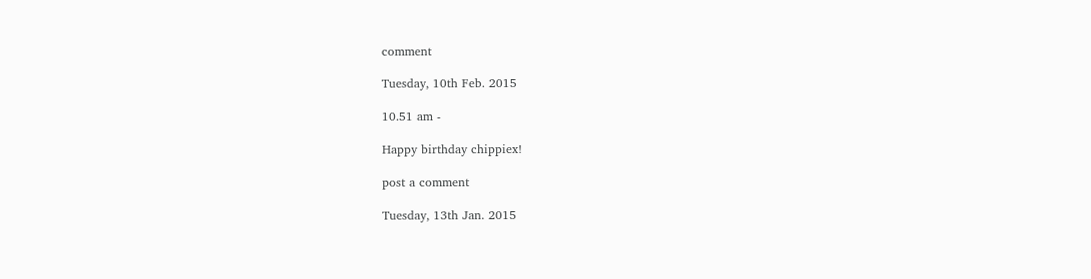comment

Tuesday, 10th Feb. 2015

10.51 am -

Happy birthday chippiex!

post a comment

Tuesday, 13th Jan. 2015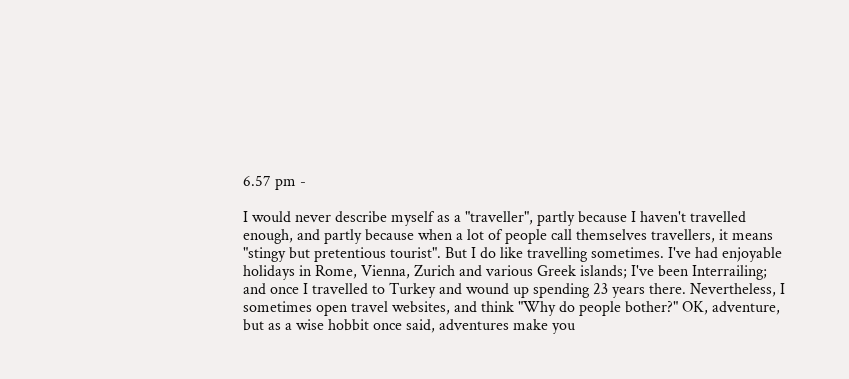6.57 pm -

I would never describe myself as a "traveller", partly because I haven't travelled enough, and partly because when a lot of people call themselves travellers, it means "stingy but pretentious tourist". But I do like travelling sometimes. I've had enjoyable holidays in Rome, Vienna, Zurich and various Greek islands; I've been Interrailing; and once I travelled to Turkey and wound up spending 23 years there. Nevertheless, I sometimes open travel websites, and think "Why do people bother?" OK, adventure, but as a wise hobbit once said, adventures make you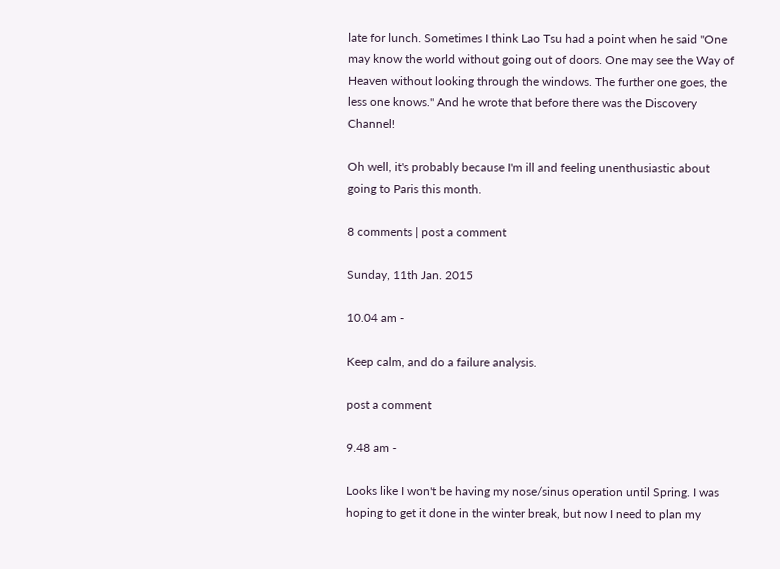late for lunch. Sometimes I think Lao Tsu had a point when he said "One may know the world without going out of doors. One may see the Way of Heaven without looking through the windows. The further one goes, the less one knows." And he wrote that before there was the Discovery Channel!

Oh well, it's probably because I'm ill and feeling unenthusiastic about going to Paris this month.

8 comments | post a comment

Sunday, 11th Jan. 2015

10.04 am -

Keep calm, and do a failure analysis.

post a comment

9.48 am -

Looks like I won't be having my nose/sinus operation until Spring. I was hoping to get it done in the winter break, but now I need to plan my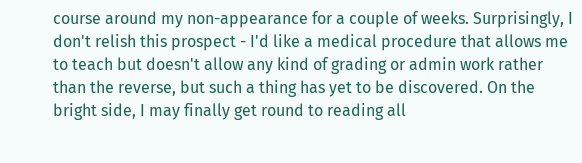course around my non-appearance for a couple of weeks. Surprisingly, I don't relish this prospect - I'd like a medical procedure that allows me to teach but doesn't allow any kind of grading or admin work rather than the reverse, but such a thing has yet to be discovered. On the bright side, I may finally get round to reading all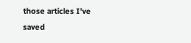those articles I've saved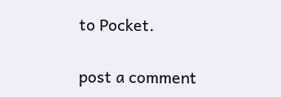to Pocket.

post a comment